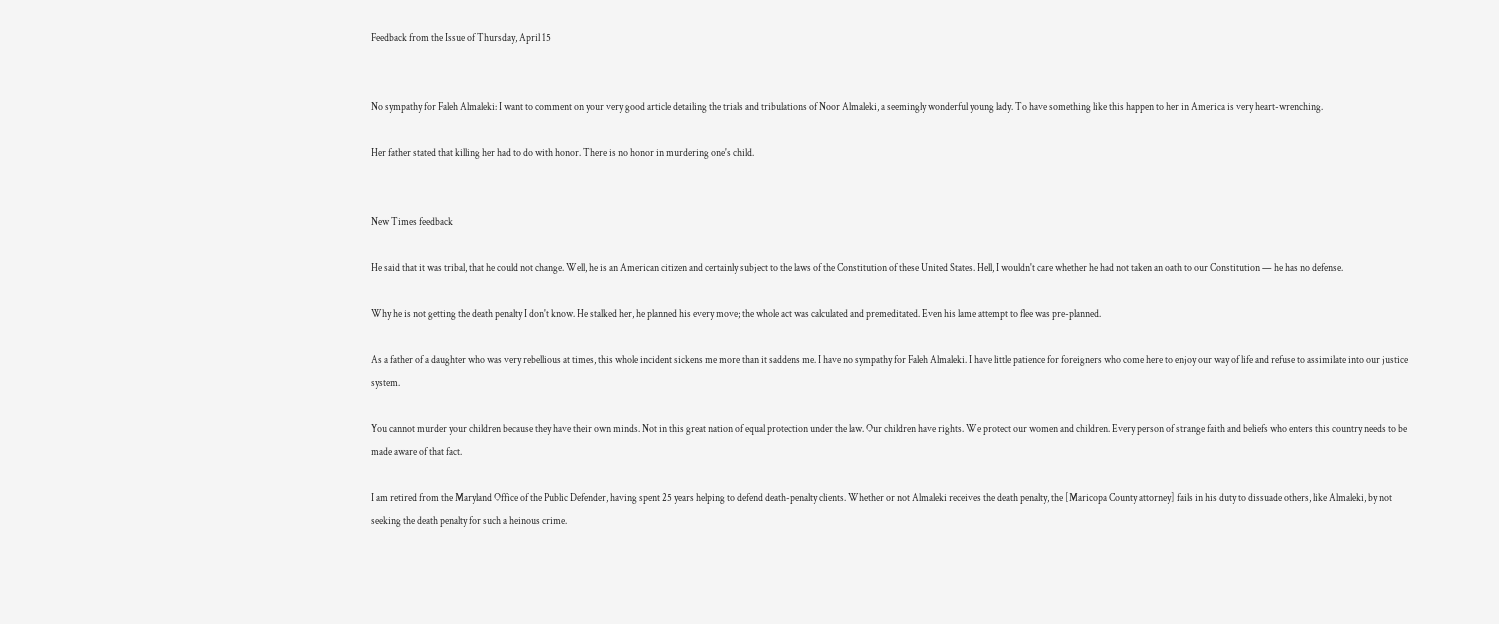Feedback from the Issue of Thursday, April 15


No sympathy for Faleh Almaleki: I want to comment on your very good article detailing the trials and tribulations of Noor Almaleki, a seemingly wonderful young lady. To have something like this happen to her in America is very heart-wrenching.

Her father stated that killing her had to do with honor. There is no honor in murdering one's child.


New Times feedback

He said that it was tribal, that he could not change. Well, he is an American citizen and certainly subject to the laws of the Constitution of these United States. Hell, I wouldn't care whether he had not taken an oath to our Constitution — he has no defense.

Why he is not getting the death penalty I don't know. He stalked her, he planned his every move; the whole act was calculated and premeditated. Even his lame attempt to flee was pre-planned.

As a father of a daughter who was very rebellious at times, this whole incident sickens me more than it saddens me. I have no sympathy for Faleh Almaleki. I have little patience for foreigners who come here to enjoy our way of life and refuse to assimilate into our justice system.

You cannot murder your children because they have their own minds. Not in this great nation of equal protection under the law. Our children have rights. We protect our women and children. Every person of strange faith and beliefs who enters this country needs to be made aware of that fact.

I am retired from the Maryland Office of the Public Defender, having spent 25 years helping to defend death-penalty clients. Whether or not Almaleki receives the death penalty, the [Maricopa County attorney] fails in his duty to dissuade others, like Almaleki, by not seeking the death penalty for such a heinous crime.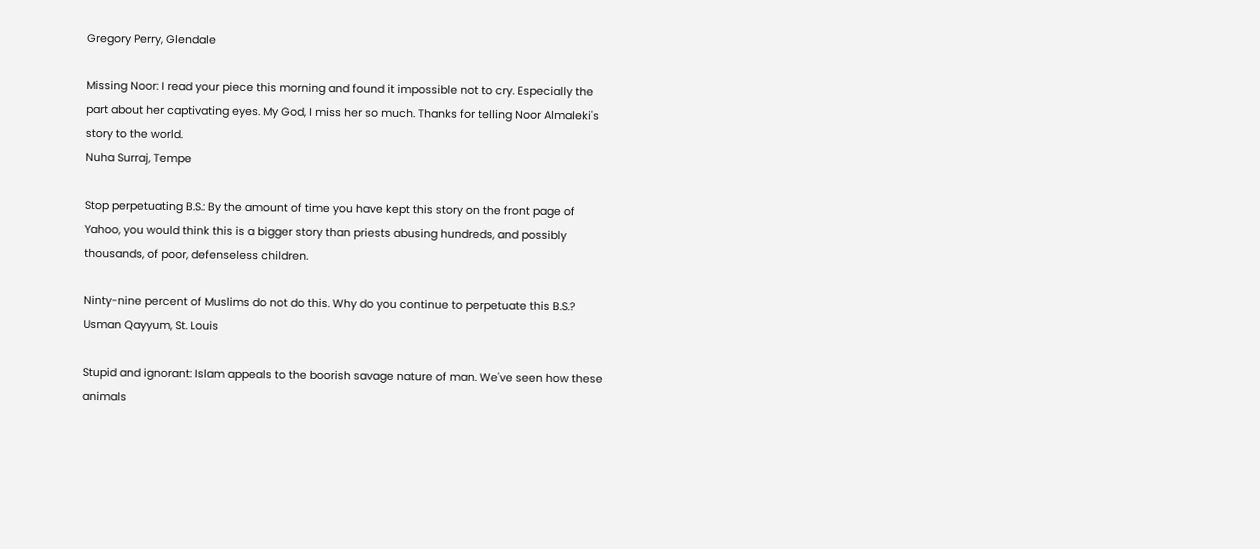Gregory Perry, Glendale

Missing Noor: I read your piece this morning and found it impossible not to cry. Especially the part about her captivating eyes. My God, I miss her so much. Thanks for telling Noor Almaleki's story to the world.
Nuha Surraj, Tempe

Stop perpetuating B.S.: By the amount of time you have kept this story on the front page of Yahoo, you would think this is a bigger story than priests abusing hundreds, and possibly thousands, of poor, defenseless children.

Ninty-nine percent of Muslims do not do this. Why do you continue to perpetuate this B.S.?
Usman Qayyum, St. Louis

Stupid and ignorant: Islam appeals to the boorish savage nature of man. We've seen how these animals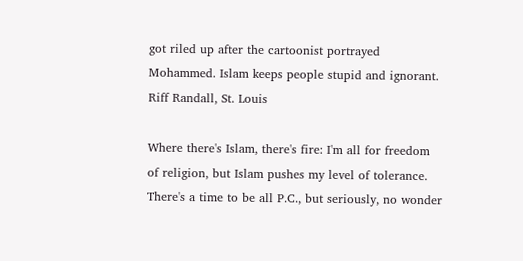got riled up after the cartoonist portrayed Mohammed. Islam keeps people stupid and ignorant.
Riff Randall, St. Louis

Where there's Islam, there's fire: I'm all for freedom of religion, but Islam pushes my level of tolerance. There's a time to be all P.C., but seriously, no wonder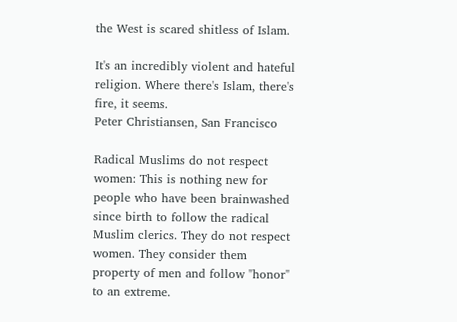the West is scared shitless of Islam.

It's an incredibly violent and hateful religion. Where there's Islam, there's fire, it seems.
Peter Christiansen, San Francisco

Radical Muslims do not respect women: This is nothing new for people who have been brainwashed since birth to follow the radical Muslim clerics. They do not respect women. They consider them property of men and follow "honor" to an extreme.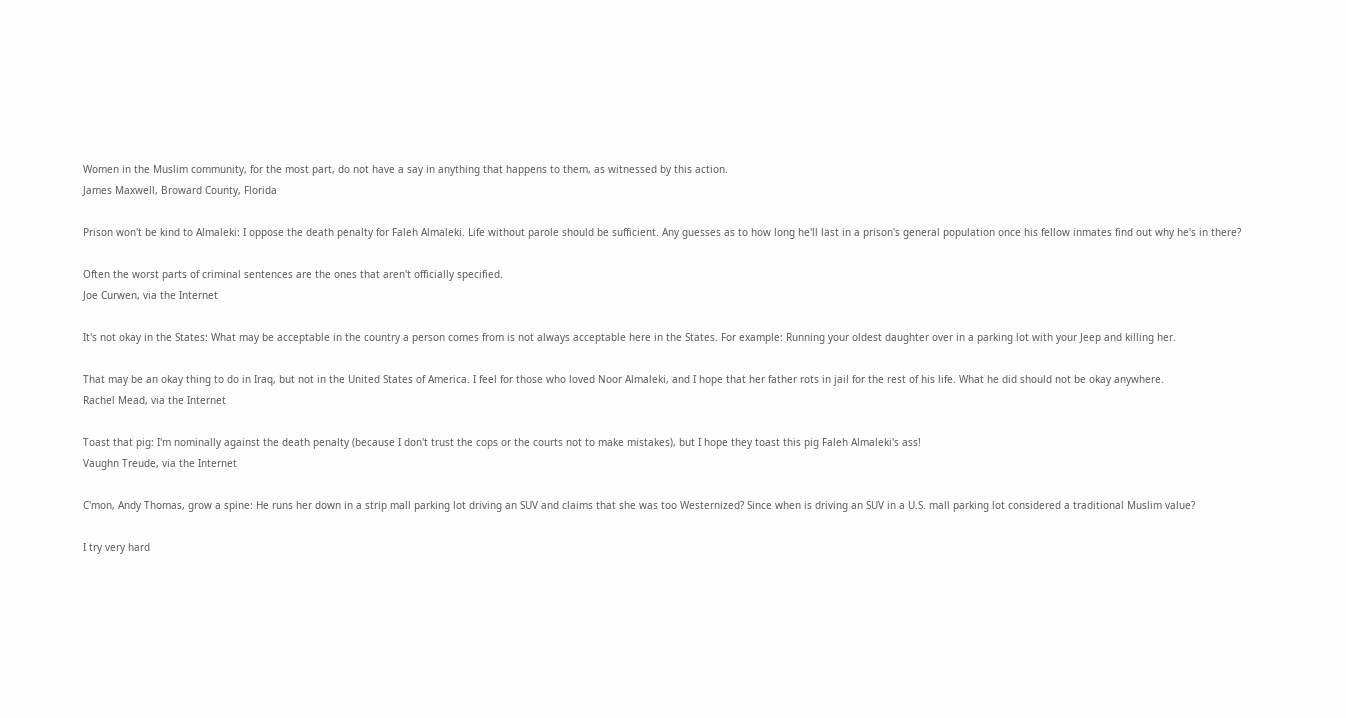Women in the Muslim community, for the most part, do not have a say in anything that happens to them, as witnessed by this action.
James Maxwell, Broward County, Florida

Prison won't be kind to Almaleki: I oppose the death penalty for Faleh Almaleki. Life without parole should be sufficient. Any guesses as to how long he'll last in a prison's general population once his fellow inmates find out why he's in there?

Often the worst parts of criminal sentences are the ones that aren't officially specified.
Joe Curwen, via the Internet

It's not okay in the States: What may be acceptable in the country a person comes from is not always acceptable here in the States. For example: Running your oldest daughter over in a parking lot with your Jeep and killing her.

That may be an okay thing to do in Iraq, but not in the United States of America. I feel for those who loved Noor Almaleki, and I hope that her father rots in jail for the rest of his life. What he did should not be okay anywhere.
Rachel Mead, via the Internet

Toast that pig: I'm nominally against the death penalty (because I don't trust the cops or the courts not to make mistakes), but I hope they toast this pig Faleh Almaleki's ass!
Vaughn Treude, via the Internet

C'mon, Andy Thomas, grow a spine: He runs her down in a strip mall parking lot driving an SUV and claims that she was too Westernized? Since when is driving an SUV in a U.S. mall parking lot considered a traditional Muslim value?

I try very hard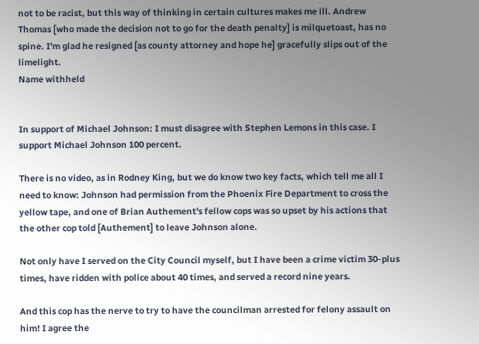not to be racist, but this way of thinking in certain cultures makes me ill. Andrew Thomas [who made the decision not to go for the death penalty] is milquetoast, has no spine. I'm glad he resigned [as county attorney and hope he] gracefully slips out of the limelight.
Name withheld


In support of Michael Johnson: I must disagree with Stephen Lemons in this case. I support Michael Johnson 100 percent.

There is no video, as in Rodney King, but we do know two key facts, which tell me all I need to know: Johnson had permission from the Phoenix Fire Department to cross the yellow tape, and one of Brian Authement's fellow cops was so upset by his actions that the other cop told [Authement] to leave Johnson alone.

Not only have I served on the City Council myself, but I have been a crime victim 30-plus times, have ridden with police about 40 times, and served a record nine years.

And this cop has the nerve to try to have the councilman arrested for felony assault on him! I agree the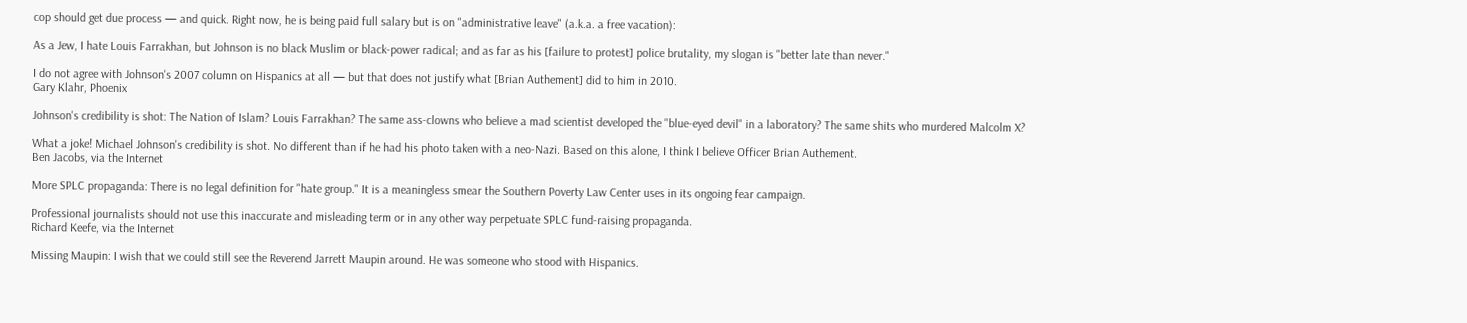cop should get due process — and quick. Right now, he is being paid full salary but is on "administrative leave" (a.k.a. a free vacation):

As a Jew, I hate Louis Farrakhan, but Johnson is no black Muslim or black-power radical; and as far as his [failure to protest] police brutality, my slogan is "better late than never."

I do not agree with Johnson's 2007 column on Hispanics at all — but that does not justify what [Brian Authement] did to him in 2010.
Gary Klahr, Phoenix

Johnson's credibility is shot: The Nation of Islam? Louis Farrakhan? The same ass-clowns who believe a mad scientist developed the "blue-eyed devil" in a laboratory? The same shits who murdered Malcolm X?

What a joke! Michael Johnson's credibility is shot. No different than if he had his photo taken with a neo-Nazi. Based on this alone, I think I believe Officer Brian Authement.
Ben Jacobs, via the Internet

More SPLC propaganda: There is no legal definition for "hate group." It is a meaningless smear the Southern Poverty Law Center uses in its ongoing fear campaign.

Professional journalists should not use this inaccurate and misleading term or in any other way perpetuate SPLC fund-raising propaganda.
Richard Keefe, via the Internet

Missing Maupin: I wish that we could still see the Reverend Jarrett Maupin around. He was someone who stood with Hispanics.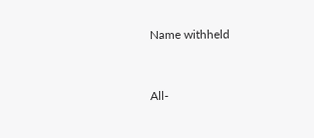Name withheld


All-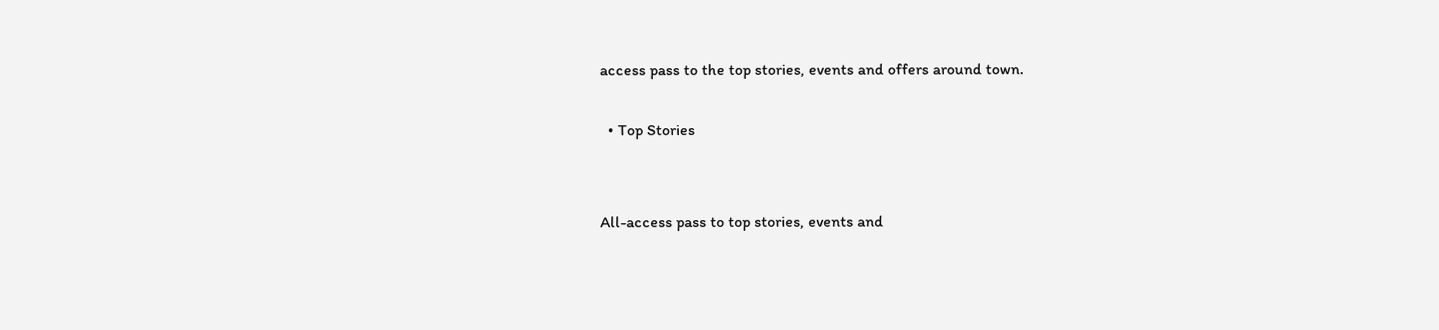access pass to the top stories, events and offers around town.

  • Top Stories


All-access pass to top stories, events and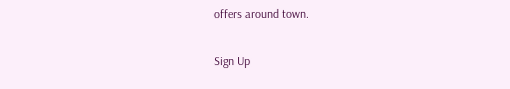offers around town.

Sign Up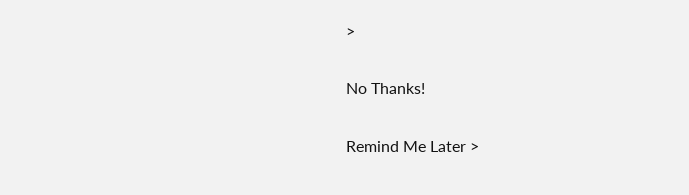>

No Thanks!

Remind Me Later >